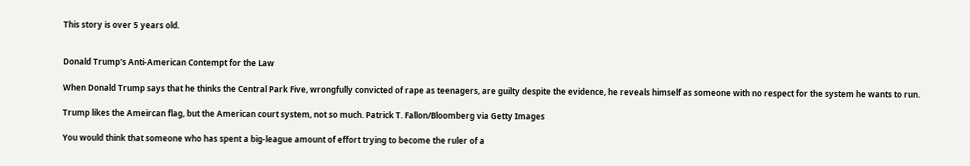This story is over 5 years old.


Donald Trump's Anti-American Contempt for the Law

When Donald Trump says that he thinks the Central Park Five, wrongfully convicted of rape as teenagers, are guilty despite the evidence, he reveals himself as someone with no respect for the system he wants to run.

Trump likes the Ameircan flag, but the American court system, not so much. Patrick T. Fallon/Bloomberg via Getty Images

You would think that someone who has spent a big-league amount of effort trying to become the ruler of a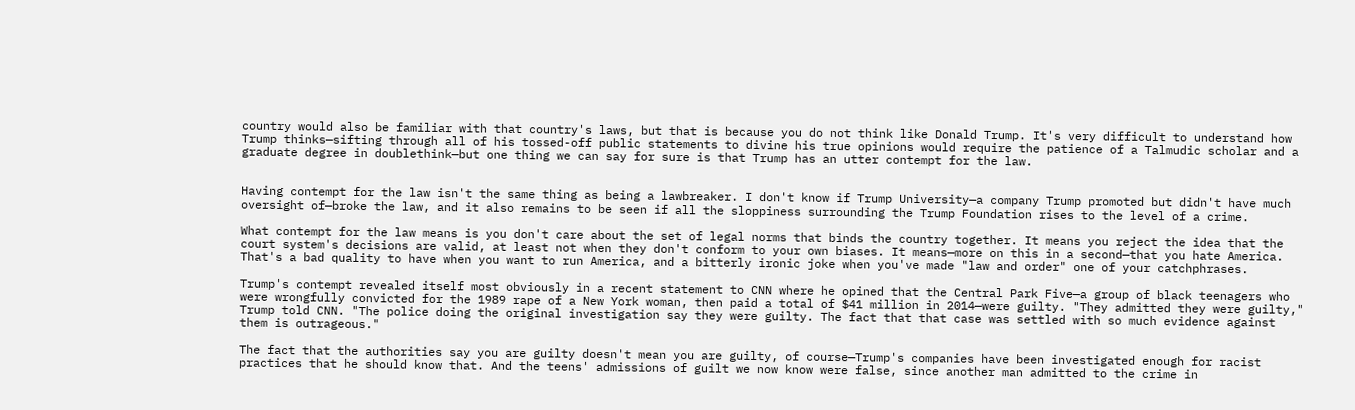country would also be familiar with that country's laws, but that is because you do not think like Donald Trump. It's very difficult to understand how Trump thinks—sifting through all of his tossed-off public statements to divine his true opinions would require the patience of a Talmudic scholar and a graduate degree in doublethink—but one thing we can say for sure is that Trump has an utter contempt for the law.


Having contempt for the law isn't the same thing as being a lawbreaker. I don't know if Trump University—a company Trump promoted but didn't have much oversight of—broke the law, and it also remains to be seen if all the sloppiness surrounding the Trump Foundation rises to the level of a crime.

What contempt for the law means is you don't care about the set of legal norms that binds the country together. It means you reject the idea that the court system's decisions are valid, at least not when they don't conform to your own biases. It means—more on this in a second—that you hate America. That's a bad quality to have when you want to run America, and a bitterly ironic joke when you've made "law and order" one of your catchphrases.

Trump's contempt revealed itself most obviously in a recent statement to CNN where he opined that the Central Park Five—a group of black teenagers who were wrongfully convicted for the 1989 rape of a New York woman, then paid a total of $41 million in 2014—were guilty. "They admitted they were guilty," Trump told CNN. "The police doing the original investigation say they were guilty. The fact that that case was settled with so much evidence against them is outrageous."

The fact that the authorities say you are guilty doesn't mean you are guilty, of course—Trump's companies have been investigated enough for racist practices that he should know that. And the teens' admissions of guilt we now know were false, since another man admitted to the crime in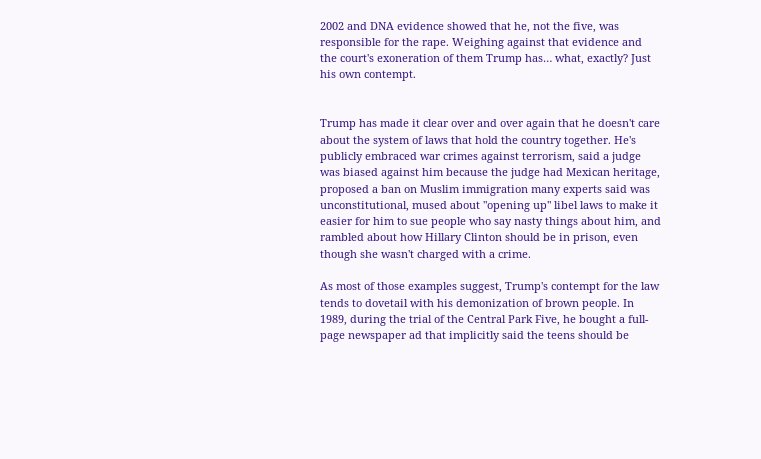2002 and DNA evidence showed that he, not the five, was responsible for the rape. Weighing against that evidence and the court's exoneration of them Trump has… what, exactly? Just his own contempt.


Trump has made it clear over and over again that he doesn't care about the system of laws that hold the country together. He's publicly embraced war crimes against terrorism, said a judge was biased against him because the judge had Mexican heritage, proposed a ban on Muslim immigration many experts said was unconstitutional, mused about "opening up" libel laws to make it easier for him to sue people who say nasty things about him, and rambled about how Hillary Clinton should be in prison, even though she wasn't charged with a crime.

As most of those examples suggest, Trump's contempt for the law tends to dovetail with his demonization of brown people. In 1989, during the trial of the Central Park Five, he bought a full-page newspaper ad that implicitly said the teens should be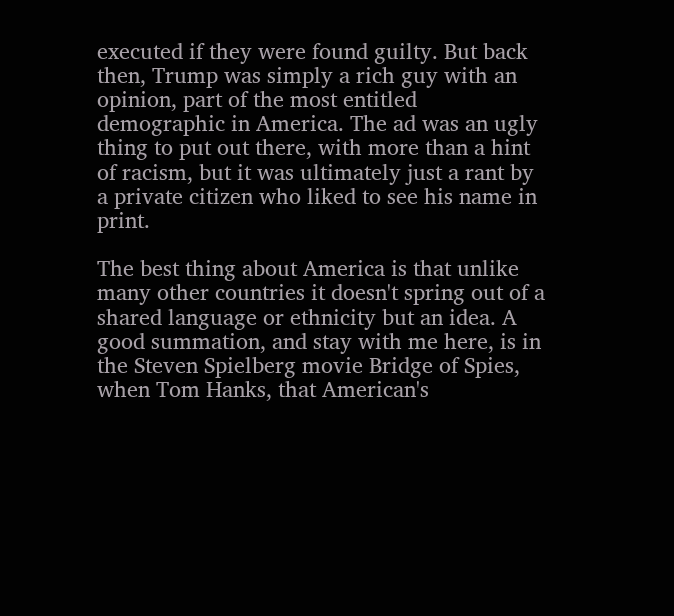executed if they were found guilty. But back then, Trump was simply a rich guy with an opinion, part of the most entitled demographic in America. The ad was an ugly thing to put out there, with more than a hint of racism, but it was ultimately just a rant by a private citizen who liked to see his name in print.

The best thing about America is that unlike many other countries it doesn't spring out of a shared language or ethnicity but an idea. A good summation, and stay with me here, is in the Steven Spielberg movie Bridge of Spies, when Tom Hanks, that American's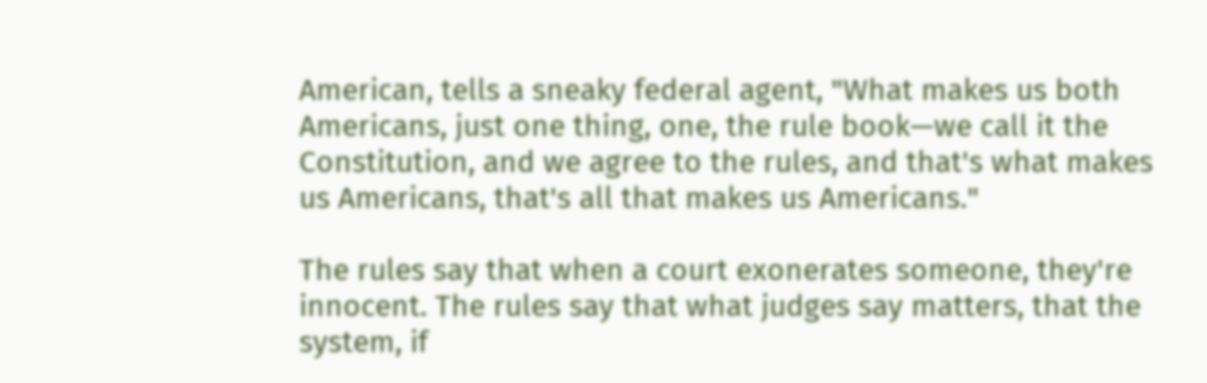American, tells a sneaky federal agent, "What makes us both Americans, just one thing, one, the rule book—we call it the Constitution, and we agree to the rules, and that's what makes us Americans, that's all that makes us Americans."

The rules say that when a court exonerates someone, they're innocent. The rules say that what judges say matters, that the system, if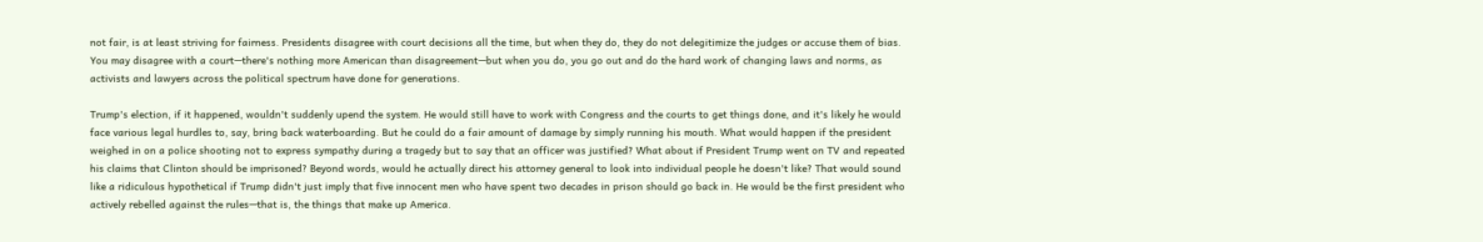not fair, is at least striving for fairness. Presidents disagree with court decisions all the time, but when they do, they do not delegitimize the judges or accuse them of bias. You may disagree with a court—there's nothing more American than disagreement—but when you do, you go out and do the hard work of changing laws and norms, as activists and lawyers across the political spectrum have done for generations.

Trump's election, if it happened, wouldn't suddenly upend the system. He would still have to work with Congress and the courts to get things done, and it's likely he would face various legal hurdles to, say, bring back waterboarding. But he could do a fair amount of damage by simply running his mouth. What would happen if the president weighed in on a police shooting not to express sympathy during a tragedy but to say that an officer was justified? What about if President Trump went on TV and repeated his claims that Clinton should be imprisoned? Beyond words, would he actually direct his attorney general to look into individual people he doesn't like? That would sound like a ridiculous hypothetical if Trump didn't just imply that five innocent men who have spent two decades in prison should go back in. He would be the first president who actively rebelled against the rules—that is, the things that make up America.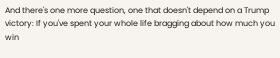And there's one more question, one that doesn't depend on a Trump victory: If you've spent your whole life bragging about how much you win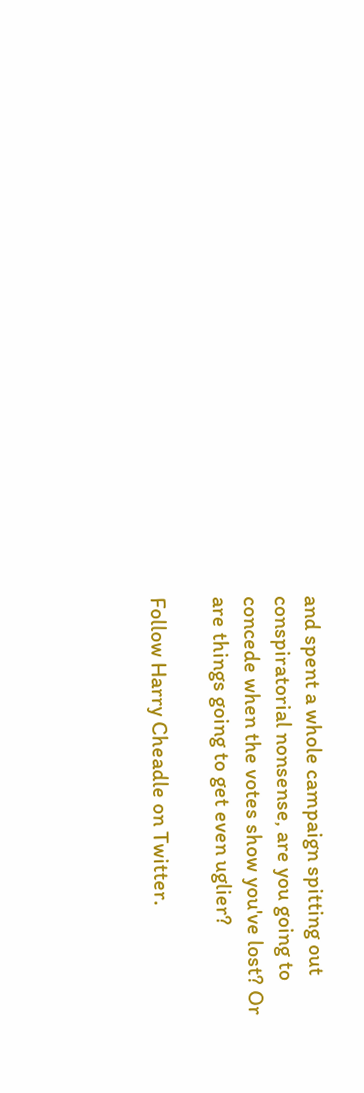and spent a whole campaign spitting out conspiratorial nonsense, are you going to concede when the votes show you've lost? Or are things going to get even uglier?

Follow Harry Cheadle on Twitter.